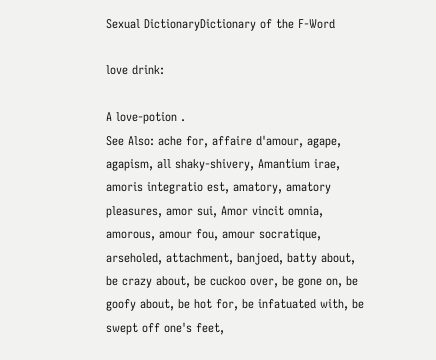Sexual DictionaryDictionary of the F-Word

love drink:

A love-potion .
See Also: ache for, affaire d'amour, agape, agapism, all shaky-shivery, Amantium irae, amoris integratio est, amatory, amatory pleasures, amor sui, Amor vincit omnia, amorous, amour fou, amour socratique, arseholed, attachment, banjoed, batty about, be crazy about, be cuckoo over, be gone on, be goofy about, be hot for, be infatuated with, be swept off one's feet,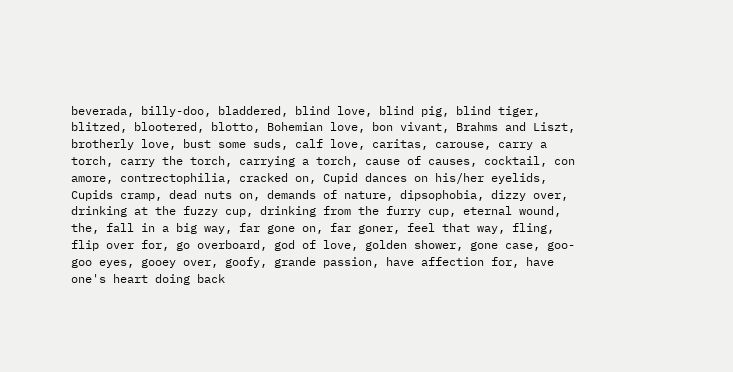beverada, billy-doo, bladdered, blind love, blind pig, blind tiger, blitzed, blootered, blotto, Bohemian love, bon vivant, Brahms and Liszt, brotherly love, bust some suds, calf love, caritas, carouse, carry a torch, carry the torch, carrying a torch, cause of causes, cocktail, con amore, contrectophilia, cracked on, Cupid dances on his/her eyelids, Cupids cramp, dead nuts on, demands of nature, dipsophobia, dizzy over, drinking at the fuzzy cup, drinking from the furry cup, eternal wound, the, fall in a big way, far gone on, far goner, feel that way, fling, flip over for, go overboard, god of love, golden shower, gone case, goo-goo eyes, gooey over, goofy, grande passion, have affection for, have one's heart doing back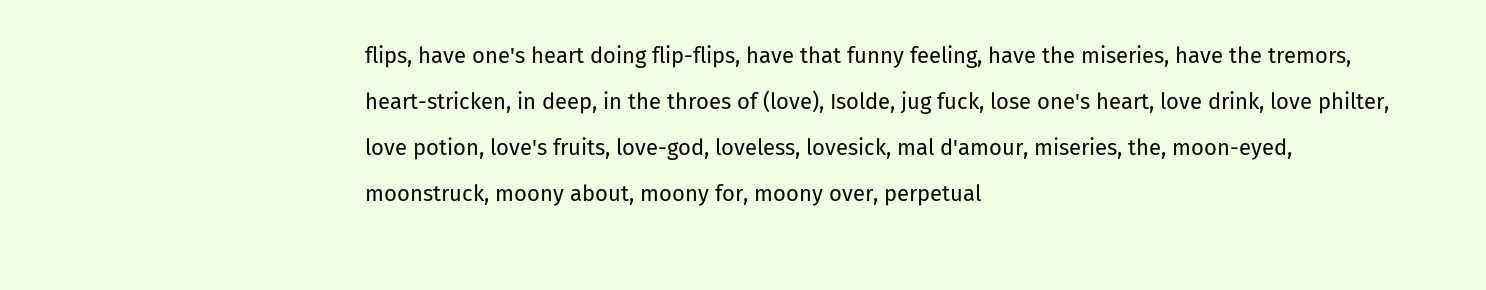flips, have one's heart doing flip-flips, have that funny feeling, have the miseries, have the tremors, heart-stricken, in deep, in the throes of (love), Isolde, jug fuck, lose one's heart, love drink, love philter, love potion, love's fruits, love-god, loveless, lovesick, mal d'amour, miseries, the, moon-eyed, moonstruck, moony about, moony for, moony over, perpetual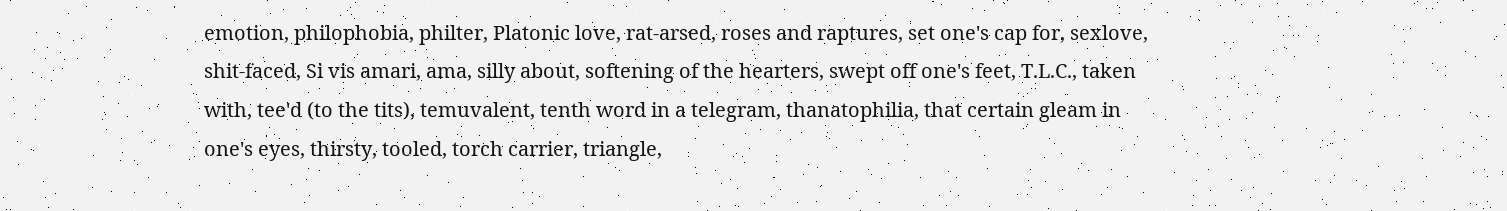emotion, philophobia, philter, Platonic love, rat-arsed, roses and raptures, set one's cap for, sexlove, shit-faced, Si vis amari, ama, silly about, softening of the hearters, swept off one's feet, T.L.C., taken with, tee'd (to the tits), temuvalent, tenth word in a telegram, thanatophilia, that certain gleam in one's eyes, thirsty, tooled, torch carrier, triangle,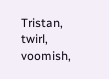Tristan, twirl, voomish,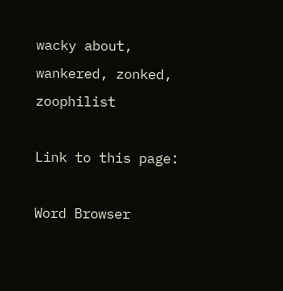wacky about, wankered, zonked, zoophilist

Link to this page:

Word Browser